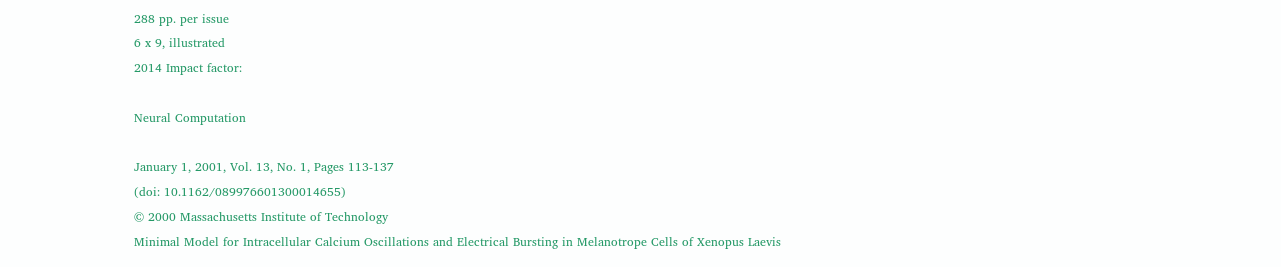288 pp. per issue
6 x 9, illustrated
2014 Impact factor:

Neural Computation

January 1, 2001, Vol. 13, No. 1, Pages 113-137
(doi: 10.1162/089976601300014655)
© 2000 Massachusetts Institute of Technology
Minimal Model for Intracellular Calcium Oscillations and Electrical Bursting in Melanotrope Cells of Xenopus Laevis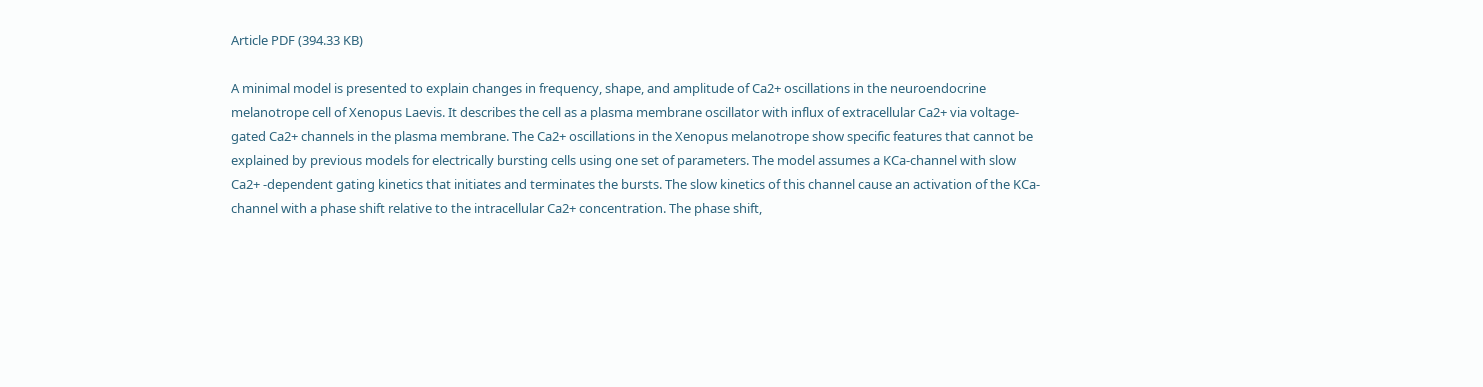Article PDF (394.33 KB)

A minimal model is presented to explain changes in frequency, shape, and amplitude of Ca2+ oscillations in the neuroendocrine melanotrope cell of Xenopus Laevis. It describes the cell as a plasma membrane oscillator with influx of extracellular Ca2+ via voltage-gated Ca2+ channels in the plasma membrane. The Ca2+ oscillations in the Xenopus melanotrope show specific features that cannot be explained by previous models for electrically bursting cells using one set of parameters. The model assumes a KCa-channel with slow Ca2+ -dependent gating kinetics that initiates and terminates the bursts. The slow kinetics of this channel cause an activation of the KCa-channel with a phase shift relative to the intracellular Ca2+ concentration. The phase shift,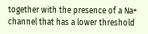together with the presence of a Na+ channel that has a lower threshold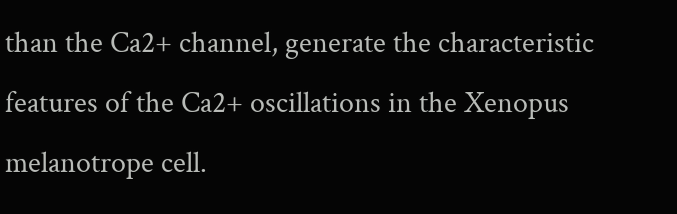than the Ca2+ channel, generate the characteristic features of the Ca2+ oscillations in the Xenopus melanotrope cell.